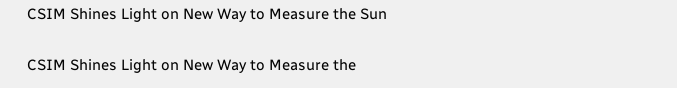CSIM Shines Light on New Way to Measure the Sun

CSIM Shines Light on New Way to Measure the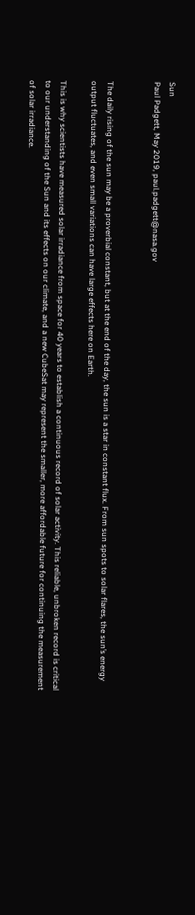Sun
Paul Padgett, May 2019, paul.padgett@nasa.gov


The daily rising of the sun may be a proverbial constant, but at the end of the day, the sun is a star in constant flux. From sun spots to solar flares, the sun’s energy output fluctuates, and even small variations can have large effects here on Earth.

This is why scientists have measured solar irradiance from space for 40 years to establish a continuous record of solar activity. This reliable, unbroken record is critical to our understanding of the Sun and its effects on our climate, and a new CubeSat may represent the smaller, more affordable future for continuing the measurement of solar irradiance.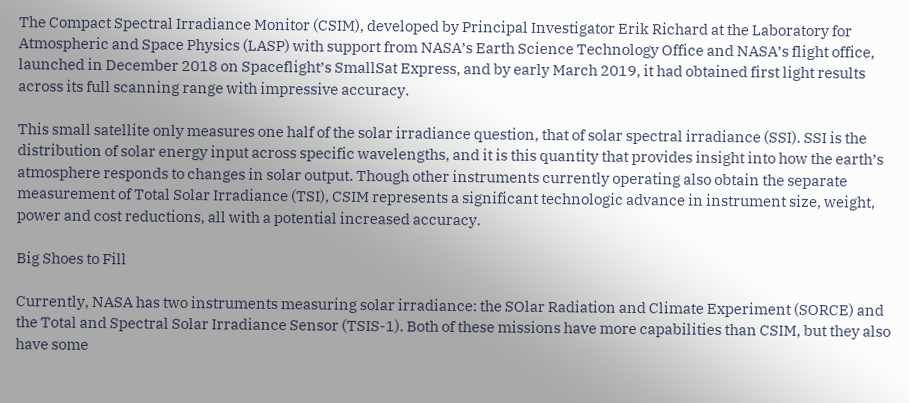The Compact Spectral Irradiance Monitor (CSIM), developed by Principal Investigator Erik Richard at the Laboratory for Atmospheric and Space Physics (LASP) with support from NASA’s Earth Science Technology Office and NASA’s flight office, launched in December 2018 on Spaceflight’s SmallSat Express, and by early March 2019, it had obtained first light results across its full scanning range with impressive accuracy.

This small satellite only measures one half of the solar irradiance question, that of solar spectral irradiance (SSI). SSI is the distribution of solar energy input across specific wavelengths, and it is this quantity that provides insight into how the earth’s atmosphere responds to changes in solar output. Though other instruments currently operating also obtain the separate measurement of Total Solar Irradiance (TSI), CSIM represents a significant technologic advance in instrument size, weight, power and cost reductions, all with a potential increased accuracy.

Big Shoes to Fill

Currently, NASA has two instruments measuring solar irradiance: the SOlar Radiation and Climate Experiment (SORCE) and the Total and Spectral Solar Irradiance Sensor (TSIS-1). Both of these missions have more capabilities than CSIM, but they also have some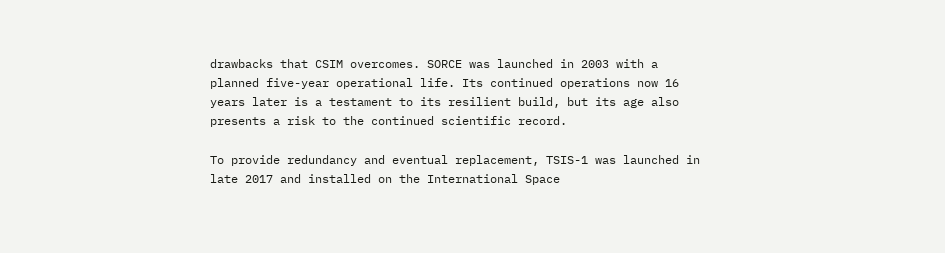drawbacks that CSIM overcomes. SORCE was launched in 2003 with a planned five-year operational life. Its continued operations now 16 years later is a testament to its resilient build, but its age also presents a risk to the continued scientific record.

To provide redundancy and eventual replacement, TSIS-1 was launched in late 2017 and installed on the International Space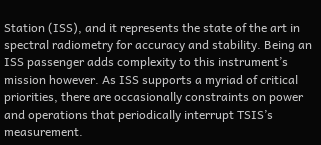Station (ISS), and it represents the state of the art in spectral radiometry for accuracy and stability. Being an ISS passenger adds complexity to this instrument’s mission however. As ISS supports a myriad of critical priorities, there are occasionally constraints on power and operations that periodically interrupt TSIS’s measurement.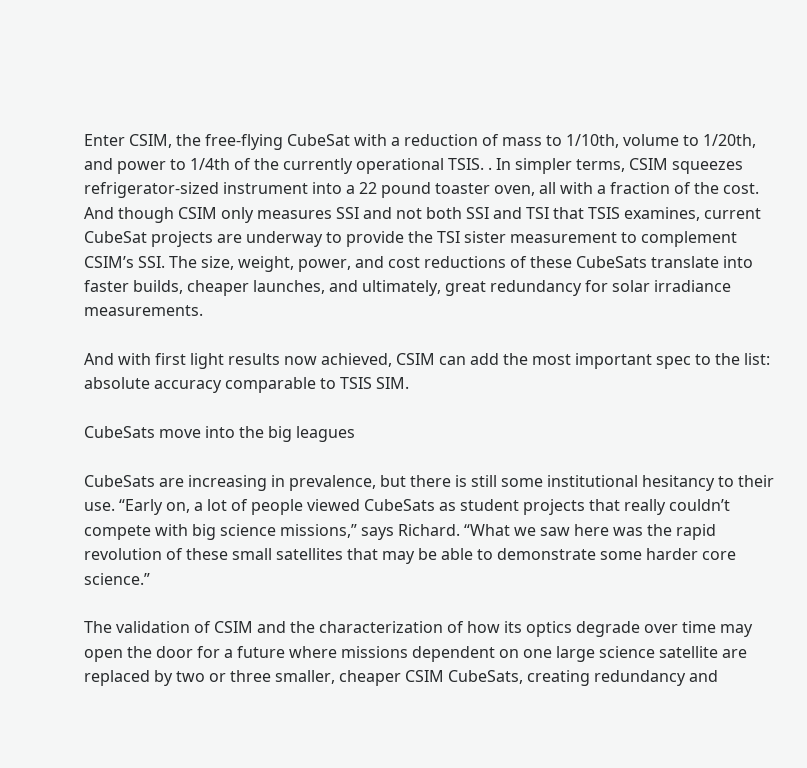Enter CSIM, the free-flying CubeSat with a reduction of mass to 1/10th, volume to 1/20th, and power to 1/4th of the currently operational TSIS. . In simpler terms, CSIM squeezes refrigerator-sized instrument into a 22 pound toaster oven, all with a fraction of the cost. And though CSIM only measures SSI and not both SSI and TSI that TSIS examines, current CubeSat projects are underway to provide the TSI sister measurement to complement CSIM’s SSI. The size, weight, power, and cost reductions of these CubeSats translate into faster builds, cheaper launches, and ultimately, great redundancy for solar irradiance measurements.

And with first light results now achieved, CSIM can add the most important spec to the list: absolute accuracy comparable to TSIS SIM.

CubeSats move into the big leagues

CubeSats are increasing in prevalence, but there is still some institutional hesitancy to their use. “Early on, a lot of people viewed CubeSats as student projects that really couldn’t compete with big science missions,” says Richard. “What we saw here was the rapid revolution of these small satellites that may be able to demonstrate some harder core science.”

The validation of CSIM and the characterization of how its optics degrade over time may open the door for a future where missions dependent on one large science satellite are replaced by two or three smaller, cheaper CSIM CubeSats, creating redundancy and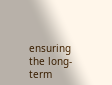ensuring the long-term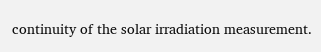continuity of the solar irradiation measurement.